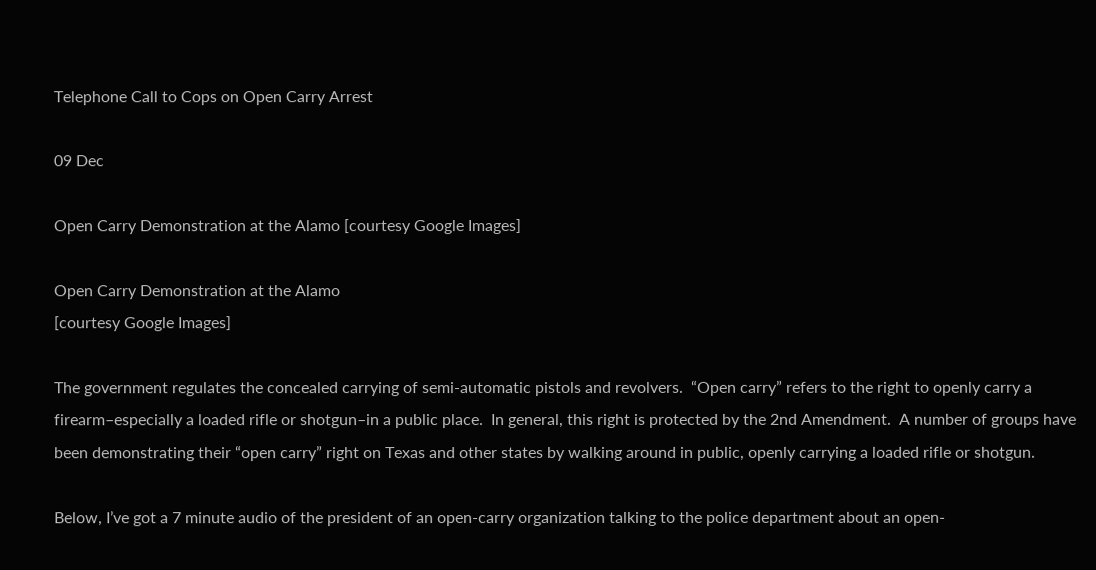Telephone Call to Cops on Open Carry Arrest

09 Dec

Open Carry Demonstration at the Alamo [courtesy Google Images]

Open Carry Demonstration at the Alamo
[courtesy Google Images]

The government regulates the concealed carrying of semi-automatic pistols and revolvers.  “Open carry” refers to the right to openly carry a firearm–especially a loaded rifle or shotgun–in a public place.  In general, this right is protected by the 2nd Amendment.  A number of groups have been demonstrating their “open carry” right on Texas and other states by walking around in public, openly carrying a loaded rifle or shotgun.

Below, I’ve got a 7 minute audio of the president of an open-carry organization talking to the police department about an open-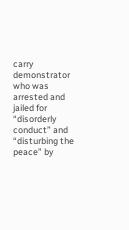carry demonstrator who was arrested and jailed for “disorderly conduct” and “disturbing the peace” by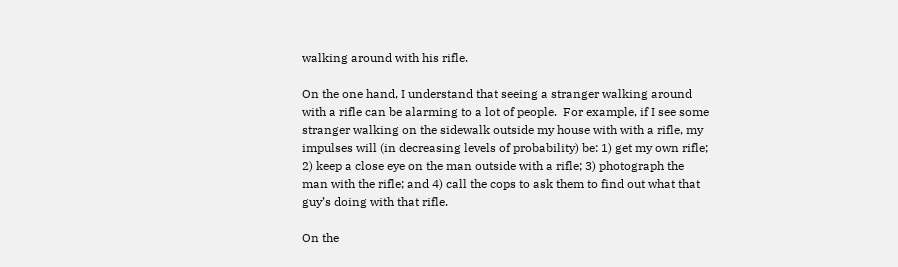walking around with his rifle.

On the one hand, I understand that seeing a stranger walking around with a rifle can be alarming to a lot of people.  For example, if I see some stranger walking on the sidewalk outside my house with with a rifle, my impulses will (in decreasing levels of probability) be: 1) get my own rifle; 2) keep a close eye on the man outside with a rifle; 3) photograph the man with the rifle; and 4) call the cops to ask them to find out what that guy’s doing with that rifle.

On the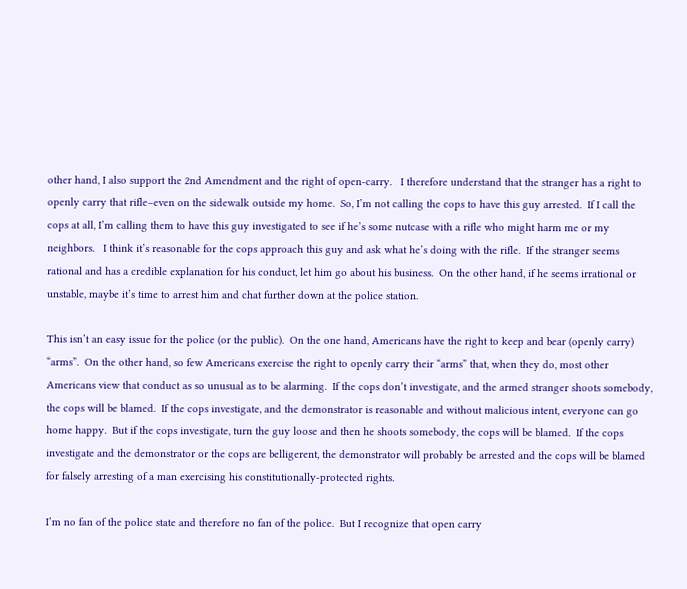other hand, I also support the 2nd Amendment and the right of open-carry.   I therefore understand that the stranger has a right to openly carry that rifle–even on the sidewalk outside my home.  So, I’m not calling the cops to have this guy arrested.  If I call the cops at all, I’m calling them to have this guy investigated to see if he’s some nutcase with a rifle who might harm me or my neighbors.   I think it’s reasonable for the cops approach this guy and ask what he’s doing with the rifle.  If the stranger seems rational and has a credible explanation for his conduct, let him go about his business.  On the other hand, if he seems irrational or unstable, maybe it’s time to arrest him and chat further down at the police station.

This isn’t an easy issue for the police (or the public).  On the one hand, Americans have the right to keep and bear (openly carry) “arms”.  On the other hand, so few Americans exercise the right to openly carry their “arms” that, when they do, most other Americans view that conduct as so unusual as to be alarming.  If the cops don’t investigate, and the armed stranger shoots somebody, the cops will be blamed.  If the cops investigate, and the demonstrator is reasonable and without malicious intent, everyone can go home happy.  But if the cops investigate, turn the guy loose and then he shoots somebody, the cops will be blamed.  If the cops investigate and the demonstrator or the cops are belligerent, the demonstrator will probably be arrested and the cops will be blamed for falsely arresting of a man exercising his constitutionally-protected rights.

I’m no fan of the police state and therefore no fan of the police.  But I recognize that open carry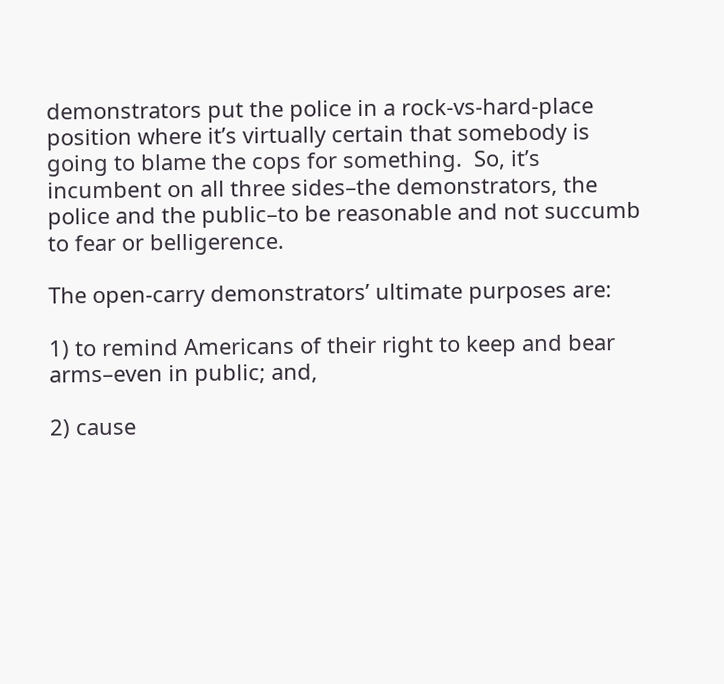demonstrators put the police in a rock-vs-hard-place position where it’s virtually certain that somebody is going to blame the cops for something.  So, it’s incumbent on all three sides–the demonstrators, the police and the public–to be reasonable and not succumb to fear or belligerence.

The open-carry demonstrators’ ultimate purposes are:

1) to remind Americans of their right to keep and bear arms–even in public; and,

2) cause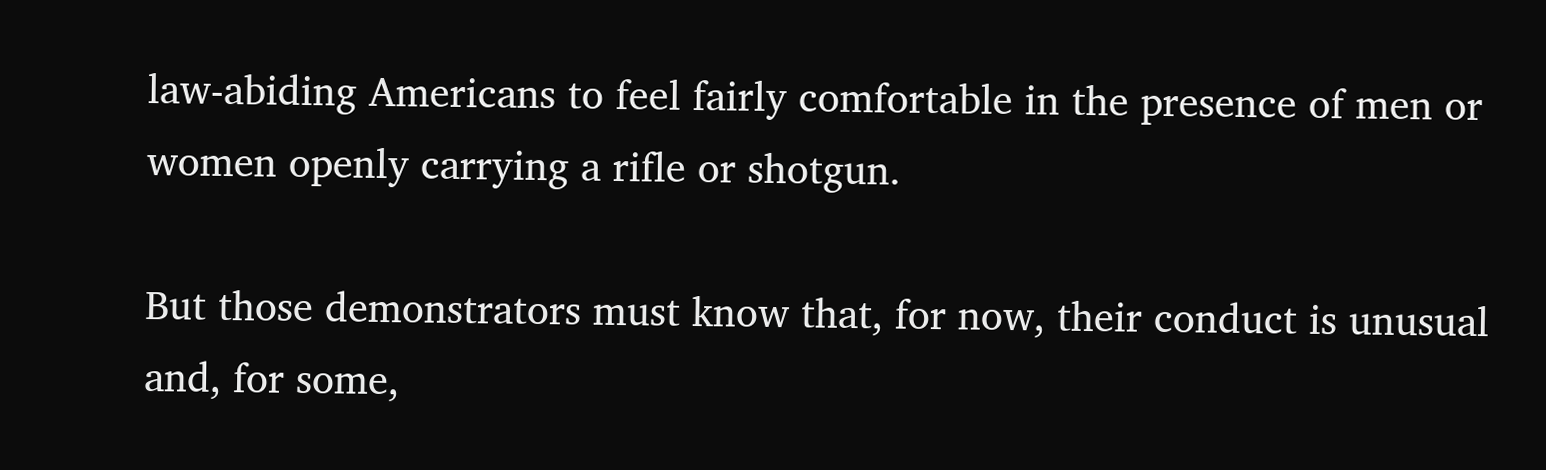law-abiding Americans to feel fairly comfortable in the presence of men or women openly carrying a rifle or shotgun.

But those demonstrators must know that, for now, their conduct is unusual and, for some,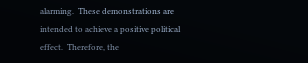alarming.  These demonstrations are intended to achieve a positive political effect.  Therefore, the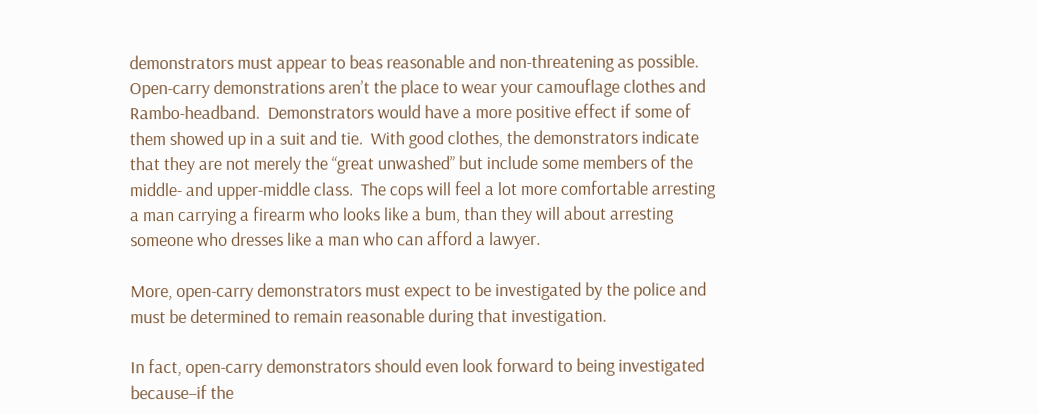demonstrators must appear to beas reasonable and non-threatening as possible.  Open-carry demonstrations aren’t the place to wear your camouflage clothes and Rambo-headband.  Demonstrators would have a more positive effect if some of them showed up in a suit and tie.  With good clothes, the demonstrators indicate that they are not merely the “great unwashed” but include some members of the middle- and upper-middle class.  The cops will feel a lot more comfortable arresting a man carrying a firearm who looks like a bum, than they will about arresting someone who dresses like a man who can afford a lawyer.

More, open-carry demonstrators must expect to be investigated by the police and must be determined to remain reasonable during that investigation.

In fact, open-carry demonstrators should even look forward to being investigated because–if the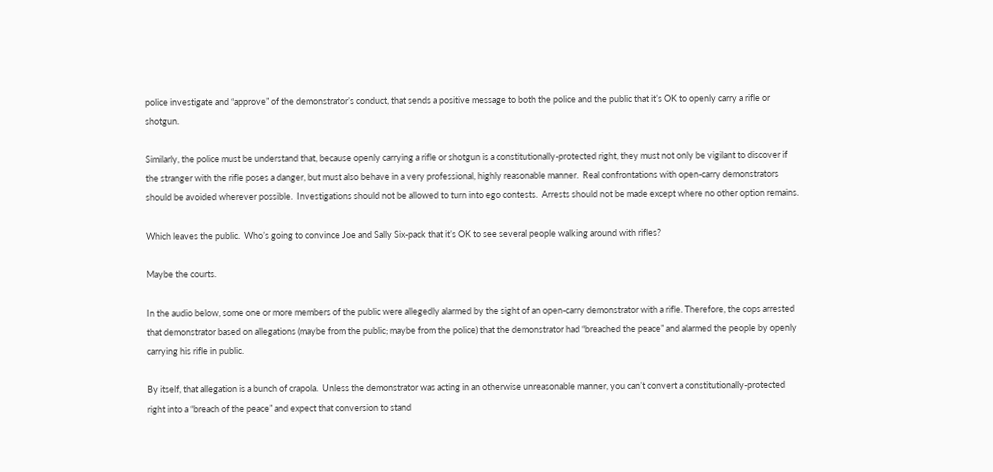police investigate and “approve” of the demonstrator’s conduct, that sends a positive message to both the police and the public that it’s OK to openly carry a rifle or shotgun.

Similarly, the police must be understand that, because openly carrying a rifle or shotgun is a constitutionally-protected right, they must not only be vigilant to discover if the stranger with the rifle poses a danger, but must also behave in a very professional, highly reasonable manner.  Real confrontations with open-carry demonstrators should be avoided wherever possible.  Investigations should not be allowed to turn into ego contests.  Arrests should not be made except where no other option remains.

Which leaves the public.  Who’s going to convince Joe and Sally Six-pack that it’s OK to see several people walking around with rifles?

Maybe the courts.

In the audio below, some one or more members of the public were allegedly alarmed by the sight of an open-carry demonstrator with a rifle. Therefore, the cops arrested that demonstrator based on allegations (maybe from the public; maybe from the police) that the demonstrator had “breached the peace” and alarmed the people by openly carrying his rifle in public.

By itself, that allegation is a bunch of crapola.  Unless the demonstrator was acting in an otherwise unreasonable manner, you can’t convert a constitutionally-protected right into a “breach of the peace” and expect that conversion to stand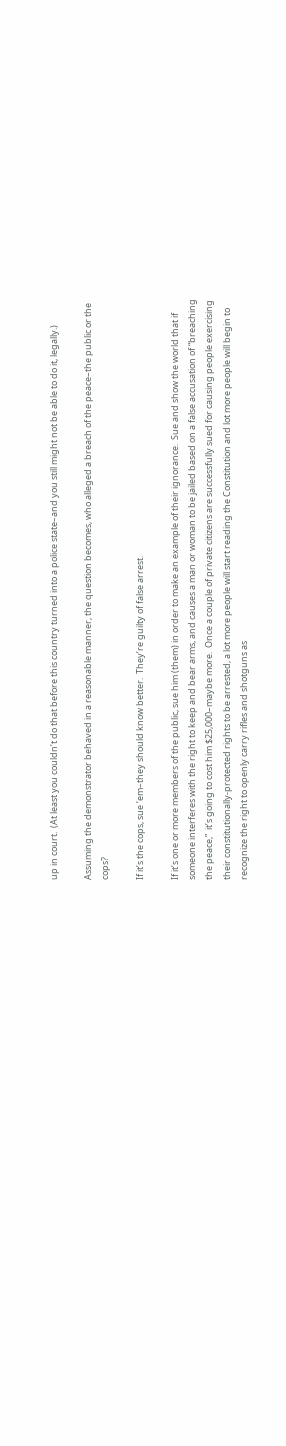up in court.  (At least you couldn’t do that before this country turned into a police state–and you still might not be able to do it, legally.)

Assuming the demonstrator behaved in a reasonable manner, the question becomes, who alleged a breach of the peace–the public or the cops?

If it’s the cops, sue ’em–they should know better.  They’re guilty of false arrest.

If it’s one or more members of the public, sue him (them) in order to make an example of their ignorance.  Sue and show the world that if someone interferes with the right to keep and bear arms, and causes a man or woman to be jailed based on a false accusation of “breaching the peace,”  it’s going to cost him $25,000–maybe more.  Once a couple of private citizens are successfully sued for causing people exercising their constitutionally-protected rights to be arrested, a lot more people will start reading the Constitution and lot more people will begin to recognize the right to openly carry rifles and shotguns as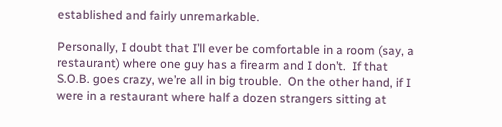established and fairly unremarkable.

Personally, I doubt that I’ll ever be comfortable in a room (say, a restaurant) where one guy has a firearm and I don’t.  If that S.O.B. goes crazy, we’re all in big trouble.  On the other hand, if I were in a restaurant where half a dozen strangers sitting at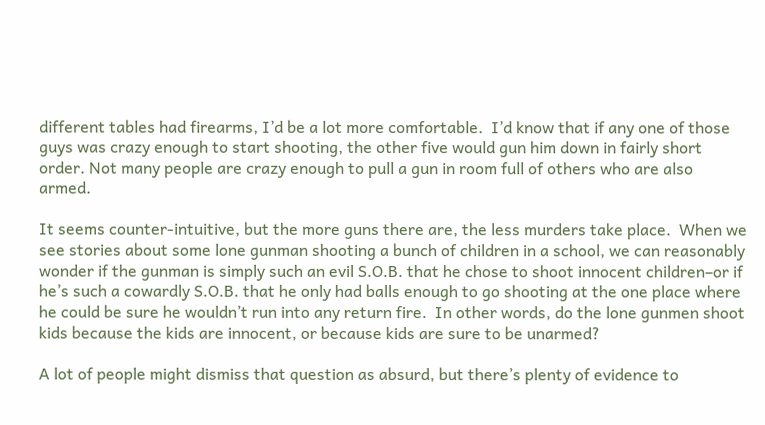different tables had firearms, I’d be a lot more comfortable.  I’d know that if any one of those guys was crazy enough to start shooting, the other five would gun him down in fairly short order. Not many people are crazy enough to pull a gun in room full of others who are also armed.

It seems counter-intuitive, but the more guns there are, the less murders take place.  When we see stories about some lone gunman shooting a bunch of children in a school, we can reasonably wonder if the gunman is simply such an evil S.O.B. that he chose to shoot innocent children–or if he’s such a cowardly S.O.B. that he only had balls enough to go shooting at the one place where he could be sure he wouldn’t run into any return fire.  In other words, do the lone gunmen shoot kids because the kids are innocent, or because kids are sure to be unarmed?

A lot of people might dismiss that question as absurd, but there’s plenty of evidence to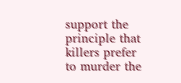support the principle that killers prefer to murder the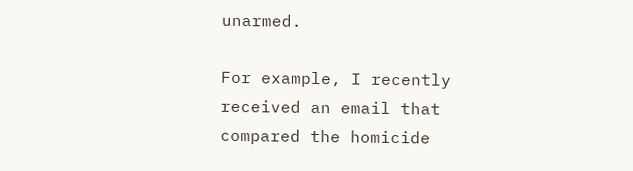unarmed.

For example, I recently received an email that compared the homicide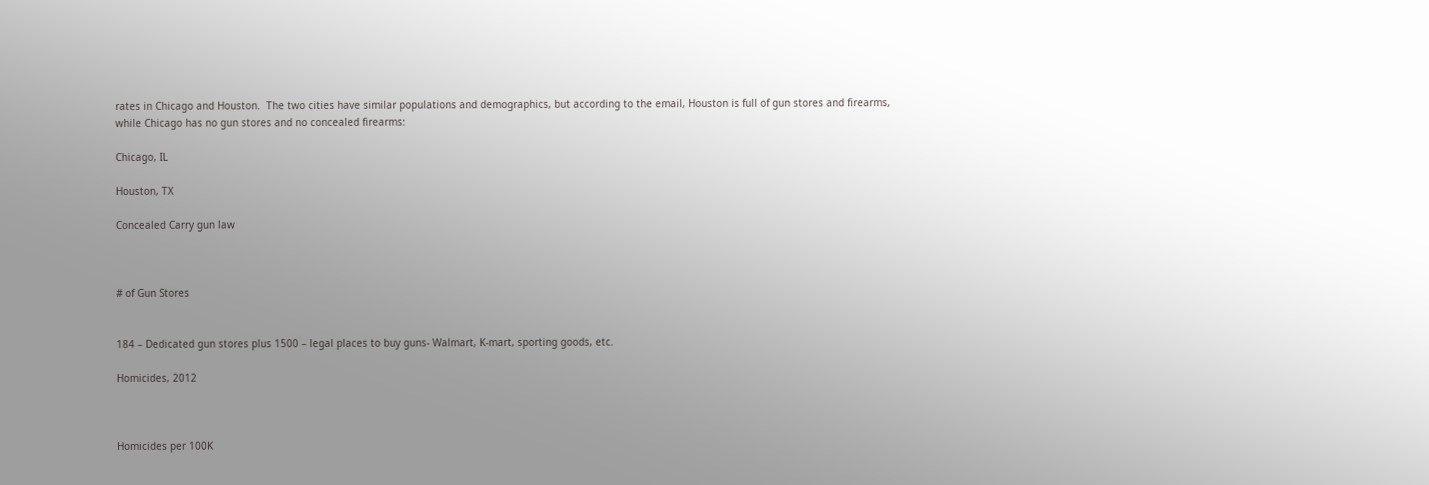rates in Chicago and Houston.  The two cities have similar populations and demographics, but according to the email, Houston is full of gun stores and firearms, while Chicago has no gun stores and no concealed firearms:

Chicago, IL

Houston, TX

Concealed Carry gun law



# of Gun Stores


184 – Dedicated gun stores plus 1500 – legal places to buy guns- Walmart, K-mart, sporting goods, etc.

Homicides, 2012



Homicides per 100K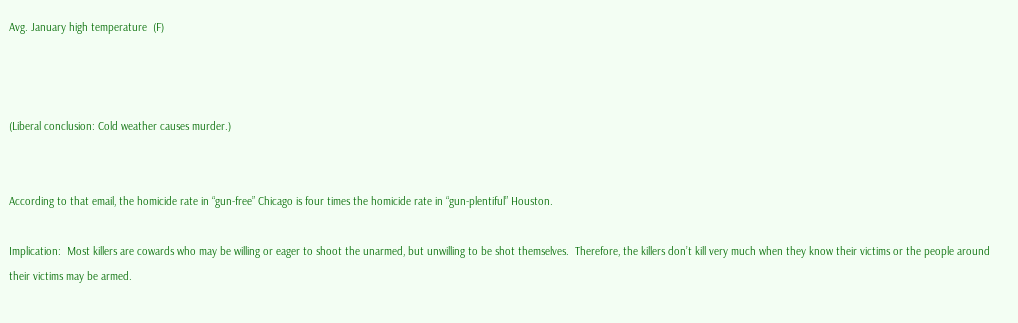Avg. January high temperature  (F)



(Liberal conclusion: Cold weather causes murder.)


According to that email, the homicide rate in “gun-free” Chicago is four times the homicide rate in “gun-plentiful” Houston.

Implication:  Most killers are cowards who may be willing or eager to shoot the unarmed, but unwilling to be shot themselves.  Therefore, the killers don’t kill very much when they know their victims or the people around their victims may be armed.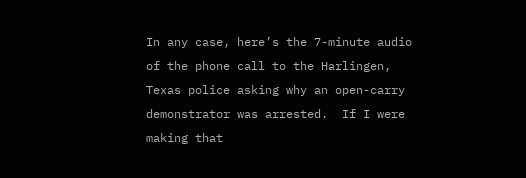In any case, here’s the 7-minute audio of the phone call to the Harlingen, Texas police asking why an open-carry demonstrator was arrested.  If I were making that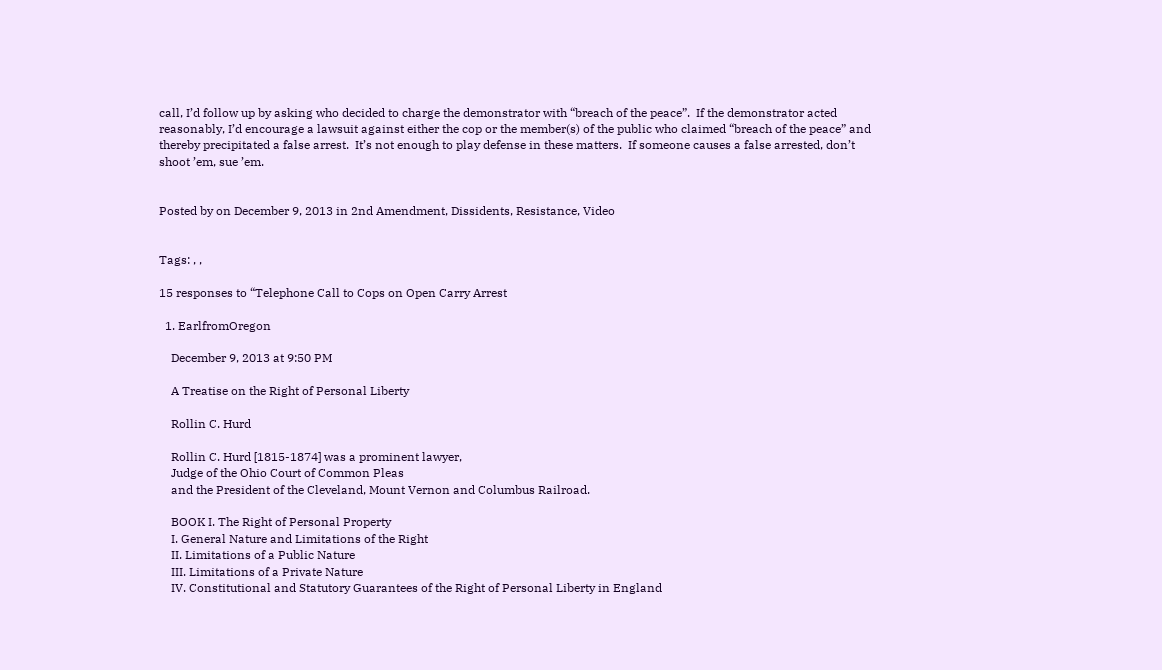call, I’d follow up by asking who decided to charge the demonstrator with “breach of the peace”.  If the demonstrator acted reasonably, I’d encourage a lawsuit against either the cop or the member(s) of the public who claimed “breach of the peace” and thereby precipitated a false arrest.  It’s not enough to play defense in these matters.  If someone causes a false arrested, don’t shoot ’em, sue ’em.


Posted by on December 9, 2013 in 2nd Amendment, Dissidents, Resistance, Video


Tags: , ,

15 responses to “Telephone Call to Cops on Open Carry Arrest

  1. EarlfromOregon

    December 9, 2013 at 9:50 PM

    A Treatise on the Right of Personal Liberty

    Rollin C. Hurd

    Rollin C. Hurd [1815-1874] was a prominent lawyer,
    Judge of the Ohio Court of Common Pleas
    and the President of the Cleveland, Mount Vernon and Columbus Railroad.

    BOOK I. The Right of Personal Property
    I. General Nature and Limitations of the Right
    II. Limitations of a Public Nature
    III. Limitations of a Private Nature
    IV. Constitutional and Statutory Guarantees of the Right of Personal Liberty in England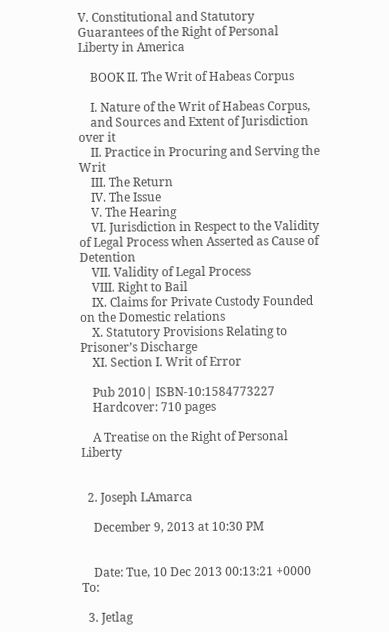V. Constitutional and Statutory Guarantees of the Right of Personal Liberty in America

    BOOK II. The Writ of Habeas Corpus

    I. Nature of the Writ of Habeas Corpus,
    and Sources and Extent of Jurisdiction over it
    II. Practice in Procuring and Serving the Writ
    III. The Return
    IV. The Issue
    V. The Hearing
    VI. Jurisdiction in Respect to the Validity of Legal Process when Asserted as Cause of Detention
    VII. Validity of Legal Process
    VIII. Right to Bail
    IX. Claims for Private Custody Founded on the Domestic relations
    X. Statutory Provisions Relating to Prisoner’s Discharge
    XI. Section I. Writ of Error

    Pub 2010| ISBN-10:1584773227
    Hardcover: 710 pages

    A Treatise on the Right of Personal Liberty


  2. Joseph LAmarca

    December 9, 2013 at 10:30 PM


    Date: Tue, 10 Dec 2013 00:13:21 +0000 To:

  3. Jetlag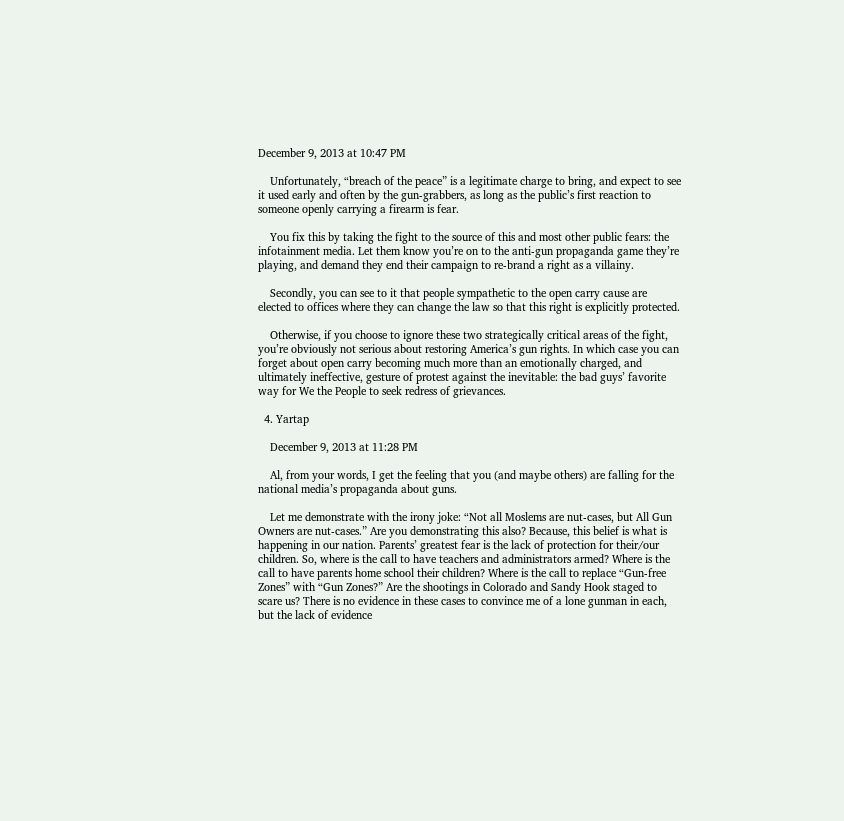December 9, 2013 at 10:47 PM

    Unfortunately, “breach of the peace” is a legitimate charge to bring, and expect to see it used early and often by the gun-grabbers, as long as the public’s first reaction to someone openly carrying a firearm is fear.

    You fix this by taking the fight to the source of this and most other public fears: the infotainment media. Let them know you’re on to the anti-gun propaganda game they’re playing, and demand they end their campaign to re-brand a right as a villainy.

    Secondly, you can see to it that people sympathetic to the open carry cause are elected to offices where they can change the law so that this right is explicitly protected.

    Otherwise, if you choose to ignore these two strategically critical areas of the fight, you’re obviously not serious about restoring America’s gun rights. In which case you can forget about open carry becoming much more than an emotionally charged, and ultimately ineffective, gesture of protest against the inevitable: the bad guys’ favorite way for We the People to seek redress of grievances.

  4. Yartap

    December 9, 2013 at 11:28 PM

    Al, from your words, I get the feeling that you (and maybe others) are falling for the national media’s propaganda about guns.

    Let me demonstrate with the irony joke: “Not all Moslems are nut-cases, but All Gun Owners are nut-cases.” Are you demonstrating this also? Because, this belief is what is happening in our nation. Parents’ greatest fear is the lack of protection for their/our children. So, where is the call to have teachers and administrators armed? Where is the call to have parents home school their children? Where is the call to replace “Gun-free Zones” with “Gun Zones?” Are the shootings in Colorado and Sandy Hook staged to scare us? There is no evidence in these cases to convince me of a lone gunman in each, but the lack of evidence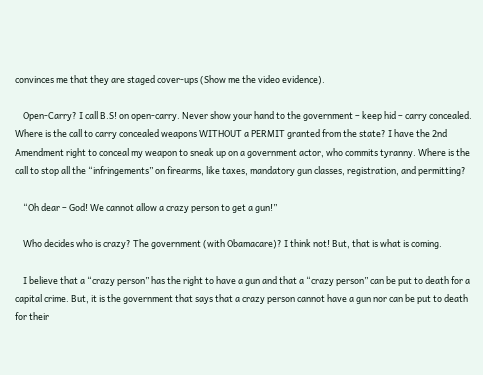convinces me that they are staged cover-ups (Show me the video evidence).

    Open-Carry? I call B.S! on open-carry. Never show your hand to the government – keep hid – carry concealed. Where is the call to carry concealed weapons WITHOUT a PERMIT granted from the state? I have the 2nd Amendment right to conceal my weapon to sneak up on a government actor, who commits tyranny. Where is the call to stop all the “infringements” on firearms, like taxes, mandatory gun classes, registration, and permitting?

    “Oh dear – God! We cannot allow a crazy person to get a gun!”

    Who decides who is crazy? The government (with Obamacare)? I think not! But, that is what is coming.

    I believe that a “crazy person” has the right to have a gun and that a “crazy person” can be put to death for a capital crime. But, it is the government that says that a crazy person cannot have a gun nor can be put to death for their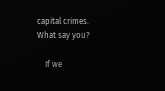capital crimes. What say you?

    If we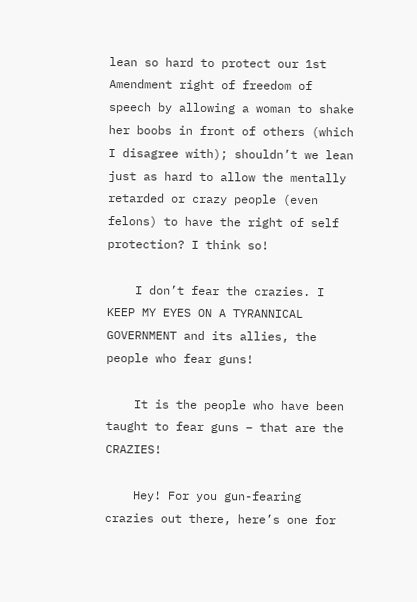lean so hard to protect our 1st Amendment right of freedom of speech by allowing a woman to shake her boobs in front of others (which I disagree with); shouldn’t we lean just as hard to allow the mentally retarded or crazy people (even felons) to have the right of self protection? I think so!

    I don’t fear the crazies. I KEEP MY EYES ON A TYRANNICAL GOVERNMENT and its allies, the people who fear guns!

    It is the people who have been taught to fear guns – that are the CRAZIES!

    Hey! For you gun-fearing crazies out there, here’s one for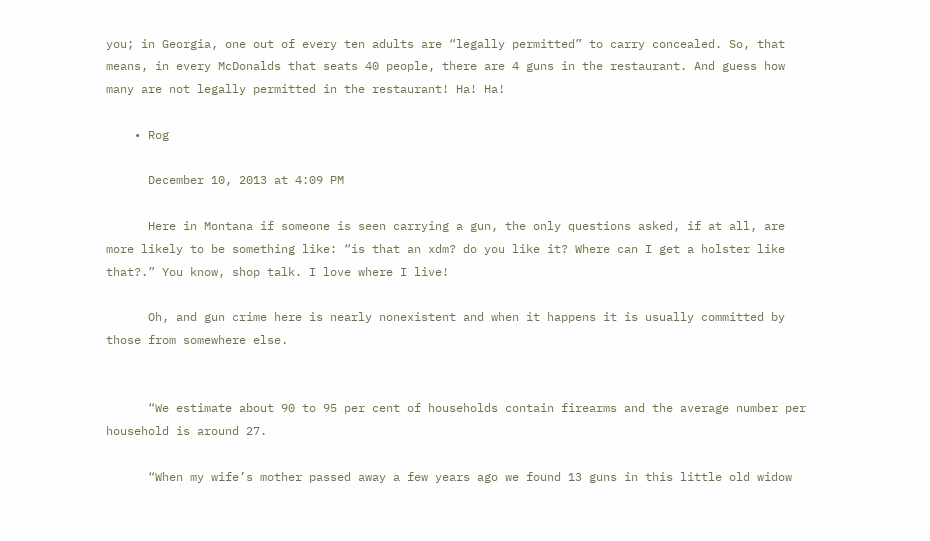you; in Georgia, one out of every ten adults are “legally permitted” to carry concealed. So, that means, in every McDonalds that seats 40 people, there are 4 guns in the restaurant. And guess how many are not legally permitted in the restaurant! Ha! Ha!

    • Rog

      December 10, 2013 at 4:09 PM

      Here in Montana if someone is seen carrying a gun, the only questions asked, if at all, are more likely to be something like: “is that an xdm? do you like it? Where can I get a holster like that?.” You know, shop talk. I love where I live!

      Oh, and gun crime here is nearly nonexistent and when it happens it is usually committed by those from somewhere else.


      “We estimate about 90 to 95 per cent of households contain firearms and the average number per household is around 27.

      “When my wife’s mother passed away a few years ago we found 13 guns in this little old widow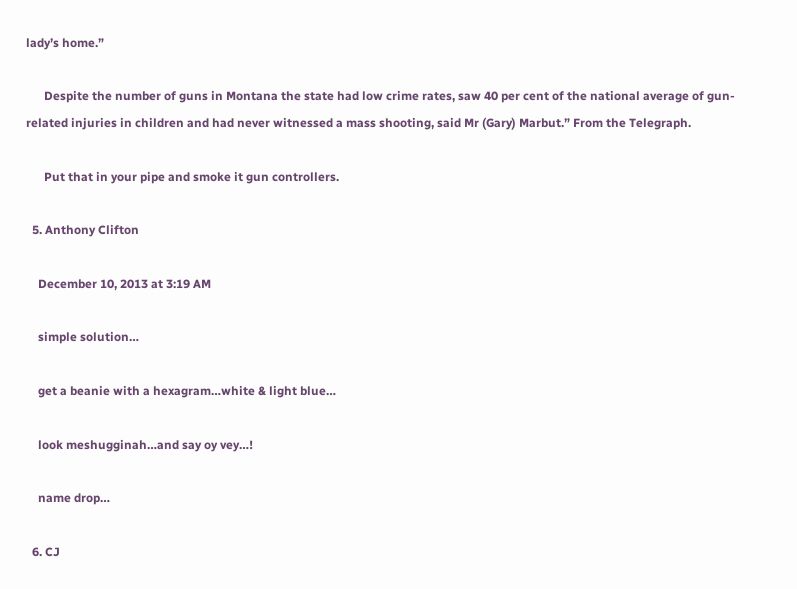lady’s home.”

      Despite the number of guns in Montana the state had low crime rates, saw 40 per cent of the national average of gun-related injuries in children and had never witnessed a mass shooting, said Mr (Gary) Marbut.” From the Telegraph.

      Put that in your pipe and smoke it gun controllers.

  5. Anthony Clifton

    December 10, 2013 at 3:19 AM

    simple solution…

    get a beanie with a hexagram…white & light blue…

    look meshugginah…and say oy vey…!

    name drop…

  6. CJ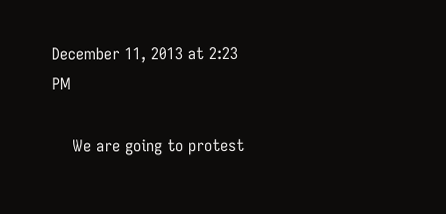December 11, 2013 at 2:23 PM

    We are going to protest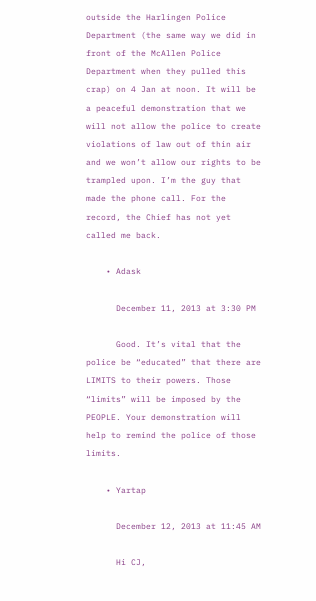outside the Harlingen Police Department (the same way we did in front of the McAllen Police Department when they pulled this crap) on 4 Jan at noon. It will be a peaceful demonstration that we will not allow the police to create violations of law out of thin air and we won’t allow our rights to be trampled upon. I’m the guy that made the phone call. For the record, the Chief has not yet called me back.

    • Adask

      December 11, 2013 at 3:30 PM

      Good. It’s vital that the police be “educated” that there are LIMITS to their powers. Those “limits” will be imposed by the PEOPLE. Your demonstration will help to remind the police of those limits.

    • Yartap

      December 12, 2013 at 11:45 AM

      Hi CJ,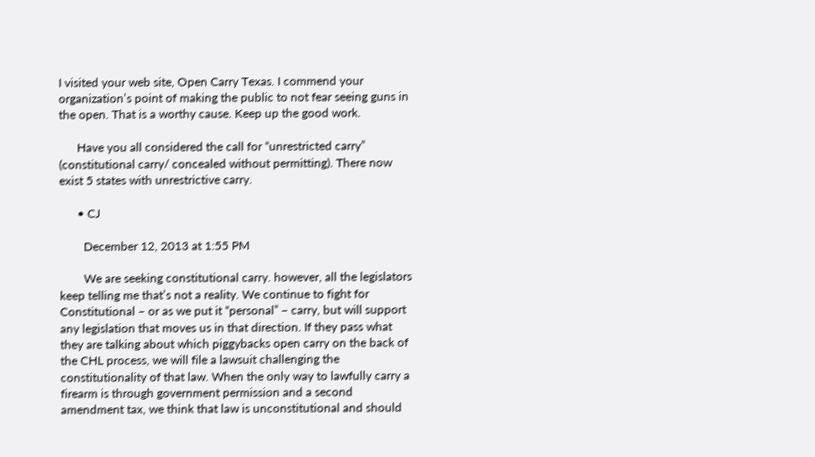I visited your web site, Open Carry Texas. I commend your organization’s point of making the public to not fear seeing guns in the open. That is a worthy cause. Keep up the good work.

      Have you all considered the call for “unrestricted carry” (constitutional carry/ concealed without permitting). There now exist 5 states with unrestrictive carry.

      • CJ

        December 12, 2013 at 1:55 PM

        We are seeking constitutional carry. however, all the legislators keep telling me that’s not a reality. We continue to fight for Constitutional – or as we put it “personal” – carry, but will support any legislation that moves us in that direction. If they pass what they are talking about which piggybacks open carry on the back of the CHL process, we will file a lawsuit challenging the constitutionality of that law. When the only way to lawfully carry a firearm is through government permission and a second amendment tax, we think that law is unconstitutional and should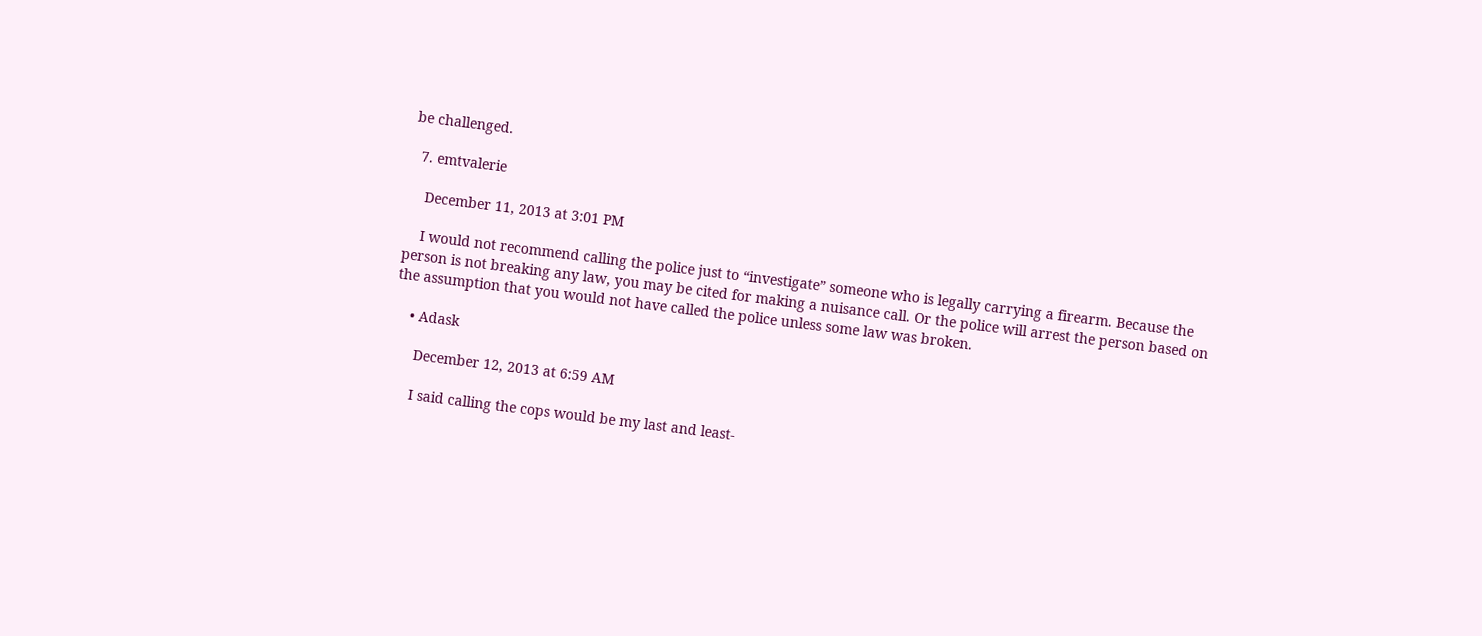be challenged.

  7. emtvalerie

    December 11, 2013 at 3:01 PM

    I would not recommend calling the police just to “investigate” someone who is legally carrying a firearm. Because the person is not breaking any law, you may be cited for making a nuisance call. Or the police will arrest the person based on the assumption that you would not have called the police unless some law was broken.

    • Adask

      December 12, 2013 at 6:59 AM

      I said calling the cops would be my last and least-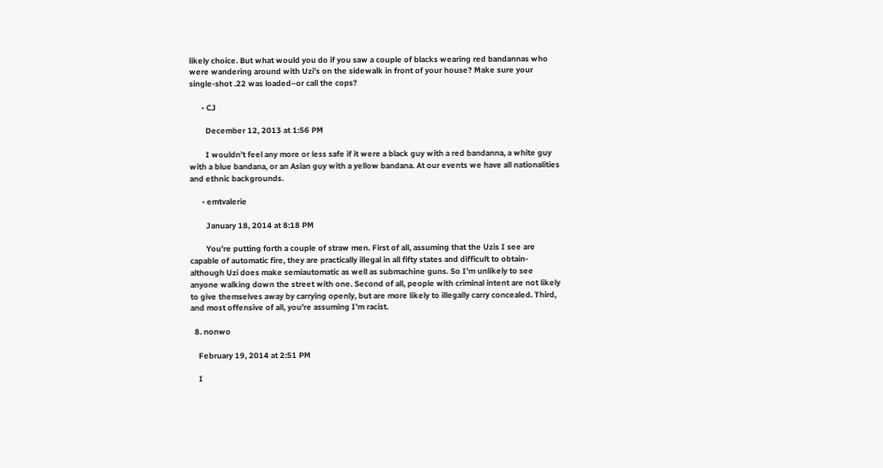likely choice. But what would you do if you saw a couple of blacks wearing red bandannas who were wandering around with Uzi’s on the sidewalk in front of your house? Make sure your single-shot .22 was loaded–or call the cops?

      • CJ

        December 12, 2013 at 1:56 PM

        I wouldn’t feel any more or less safe if it were a black guy with a red bandanna, a white guy with a blue bandana, or an Asian guy with a yellow bandana. At our events we have all nationalities and ethnic backgrounds.

      • emtvalerie

        January 18, 2014 at 8:18 PM

        You’re putting forth a couple of straw men. First of all, assuming that the Uzis I see are capable of automatic fire, they are practically illegal in all fifty states and difficult to obtain- although Uzi does make semiautomatic as well as submachine guns. So I’m unlikely to see anyone walking down the street with one. Second of all, people with criminal intent are not likely to give themselves away by carrying openly, but are more likely to illegally carry concealed. Third, and most offensive of all, you’re assuming I’m racist.

  8. nonwo

    February 19, 2014 at 2:51 PM

    I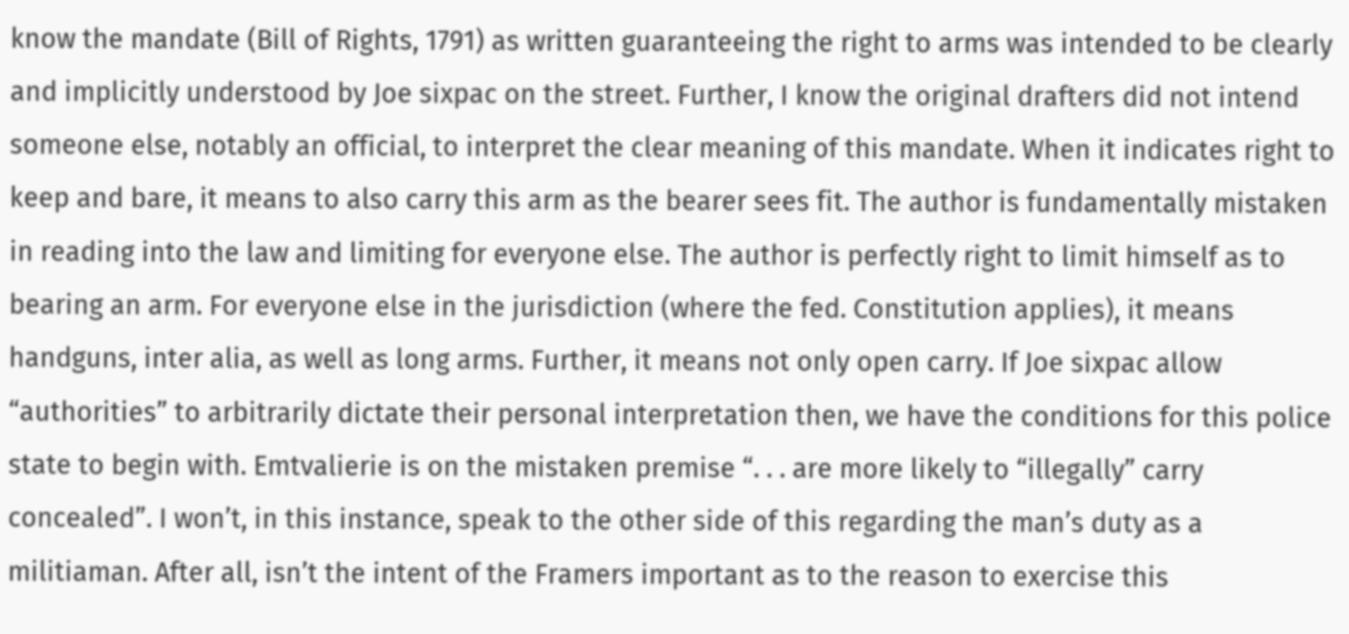know the mandate (Bill of Rights, 1791) as written guaranteeing the right to arms was intended to be clearly and implicitly understood by Joe sixpac on the street. Further, I know the original drafters did not intend someone else, notably an official, to interpret the clear meaning of this mandate. When it indicates right to keep and bare, it means to also carry this arm as the bearer sees fit. The author is fundamentally mistaken in reading into the law and limiting for everyone else. The author is perfectly right to limit himself as to bearing an arm. For everyone else in the jurisdiction (where the fed. Constitution applies), it means handguns, inter alia, as well as long arms. Further, it means not only open carry. If Joe sixpac allow “authorities” to arbitrarily dictate their personal interpretation then, we have the conditions for this police state to begin with. Emtvalierie is on the mistaken premise “. . . are more likely to “illegally” carry concealed”. I won’t, in this instance, speak to the other side of this regarding the man’s duty as a militiaman. After all, isn’t the intent of the Framers important as to the reason to exercise this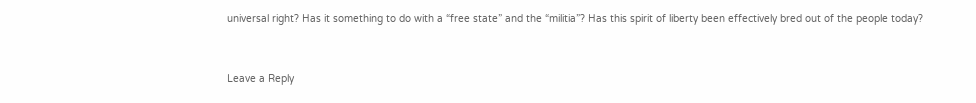universal right? Has it something to do with a “free state” and the “militia”? Has this spirit of liberty been effectively bred out of the people today?


Leave a Reply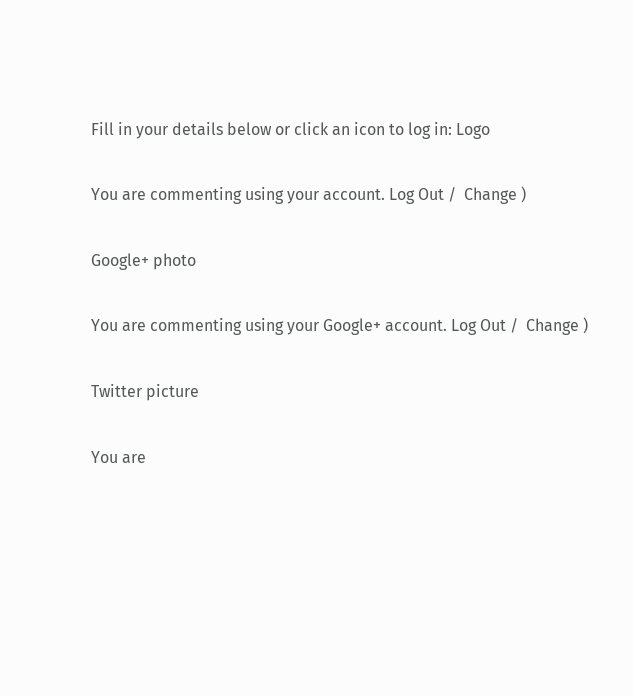Fill in your details below or click an icon to log in: Logo

You are commenting using your account. Log Out /  Change )

Google+ photo

You are commenting using your Google+ account. Log Out /  Change )

Twitter picture

You are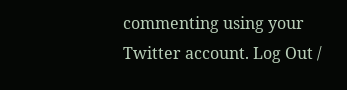commenting using your Twitter account. Log Out /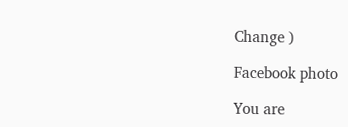Change )

Facebook photo

You are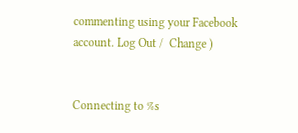commenting using your Facebook account. Log Out /  Change )


Connecting to %s